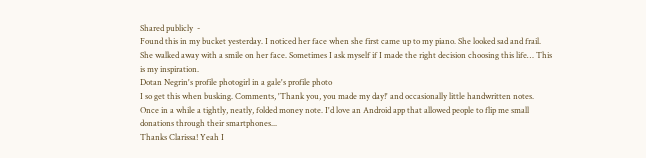Shared publicly  -
Found this in my bucket yesterday. I noticed her face when she first came up to my piano. She looked sad and frail. She walked away with a smile on her face. Sometimes I ask myself if I made the right decision choosing this life… This is my inspiration.
Dotan Negrin's profile photogirl in a gale's profile photo
I so get this when busking. Comments, 'Thank you, you made my day!' and occasionally little handwritten notes. Once in a while a tightly, neatly, folded money note. I'd love an Android app that allowed people to flip me small donations through their smartphones...
Thanks Clarissa! Yeah I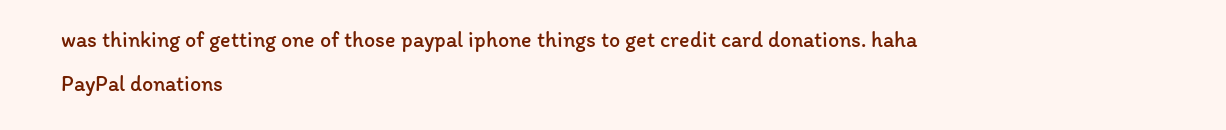was thinking of getting one of those paypal iphone things to get credit card donations. haha
PayPal donations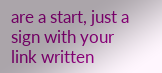are a start, just a sign with your link written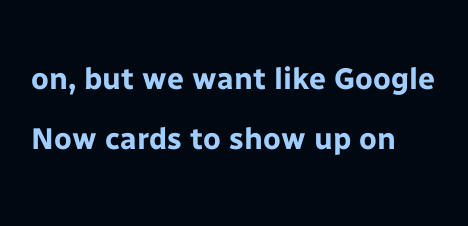on, but we want like Google Now cards to show up on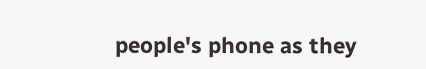people's phone as they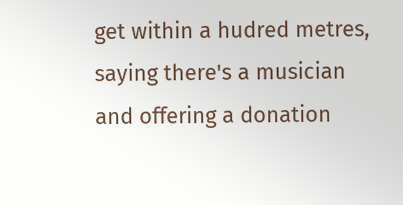get within a hudred metres, saying there's a musician and offering a donation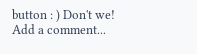button : ) Don't we!
Add a comment...